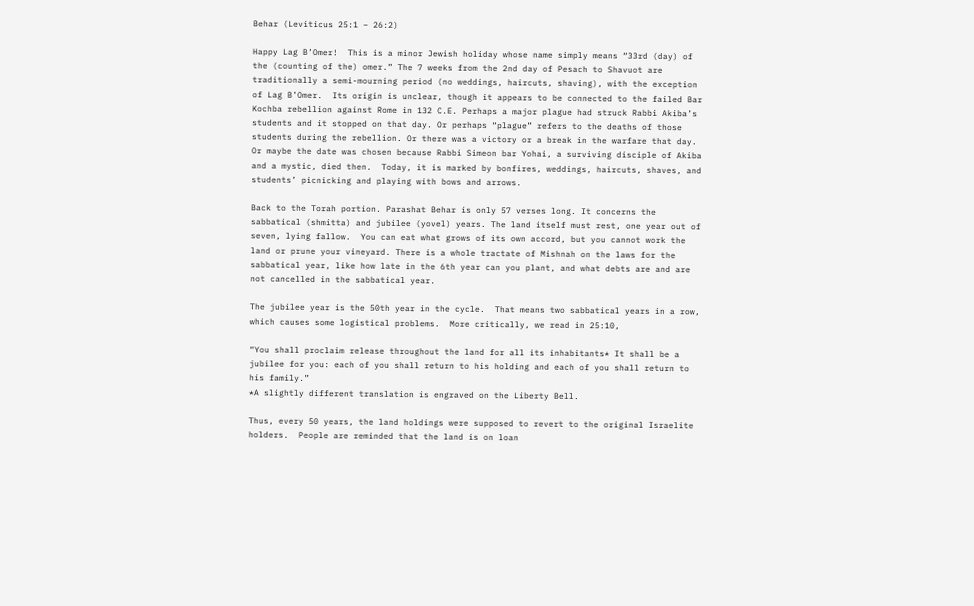Behar (Leviticus 25:1 – 26:2)

Happy Lag B’Omer!  This is a minor Jewish holiday whose name simply means “33rd (day) of the (counting of the) omer.” The 7 weeks from the 2nd day of Pesach to Shavuot are traditionally a semi-mourning period (no weddings, haircuts, shaving), with the exception of Lag B’Omer.  Its origin is unclear, though it appears to be connected to the failed Bar Kochba rebellion against Rome in 132 C.E. Perhaps a major plague had struck Rabbi Akiba’s students and it stopped on that day. Or perhaps “plague” refers to the deaths of those students during the rebellion. Or there was a victory or a break in the warfare that day. Or maybe the date was chosen because Rabbi Simeon bar Yohai, a surviving disciple of Akiba and a mystic, died then.  Today, it is marked by bonfires, weddings, haircuts, shaves, and students’ picnicking and playing with bows and arrows.

Back to the Torah portion. Parashat Behar is only 57 verses long. It concerns the sabbatical (shmitta) and jubilee (yovel) years. The land itself must rest, one year out of seven, lying fallow.  You can eat what grows of its own accord, but you cannot work the land or prune your vineyard. There is a whole tractate of Mishnah on the laws for the sabbatical year, like how late in the 6th year can you plant, and what debts are and are not cancelled in the sabbatical year.

The jubilee year is the 50th year in the cycle.  That means two sabbatical years in a row, which causes some logistical problems.  More critically, we read in 25:10,

“You shall proclaim release throughout the land for all its inhabitants* It shall be a jubilee for you: each of you shall return to his holding and each of you shall return to his family.”
*A slightly different translation is engraved on the Liberty Bell.

Thus, every 50 years, the land holdings were supposed to revert to the original Israelite holders.  People are reminded that the land is on loan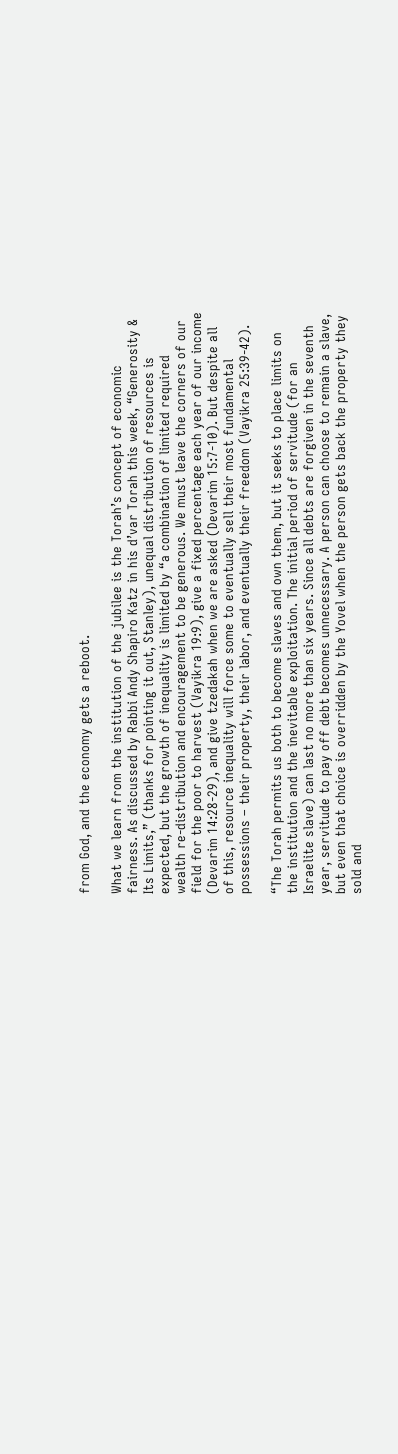from God, and the economy gets a reboot.

What we learn from the institution of the jubilee is the Torah’s concept of economic fairness. As discussed by Rabbi Andy Shapiro Katz in his d’var Torah this week, “Generosity & Its Limits,” (thanks for pointing it out, Stanley), unequal distribution of resources is expected, but the growth of inequality is limited by “a combination of limited required wealth re-distribution and encouragement to be generous. We must leave the corners of our field for the poor to harvest (Vayikra 19:9), give a fixed percentage each year of our income (Devarim 14:28-29), and give tzedakah when we are asked (Devarim 15:7-10). But despite all of this, resource inequality will force some to eventually sell their most fundamental possessions – their property, their labor, and eventually their freedom (Vayikra 25:39-42).

“The Torah permits us both to become slaves and own them, but it seeks to place limits on the institution and the inevitable exploitation. The initial period of servitude (for an Israelite slave) can last no more than six years. Since all debts are forgiven in the seventh year, servitude to pay off debt becomes unnecessary. A person can choose to remain a slave, but even that choice is overridden by the Yovel when the person gets back the property they sold and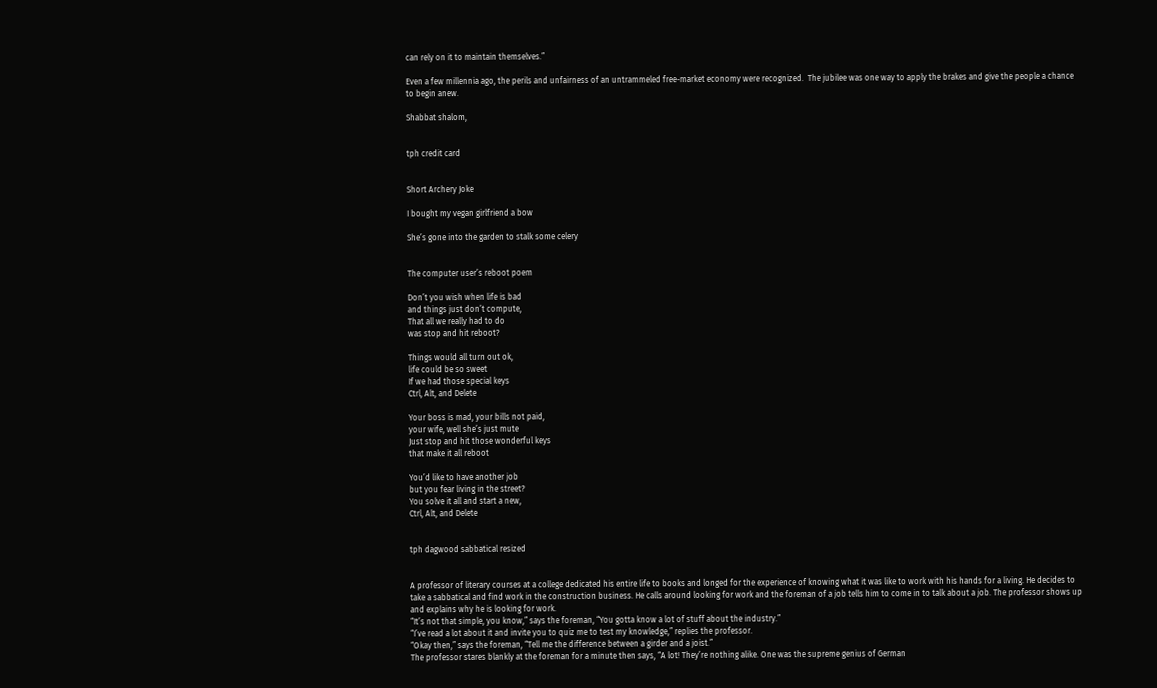can rely on it to maintain themselves.”

Even a few millennia ago, the perils and unfairness of an untrammeled free-market economy were recognized.  The jubilee was one way to apply the brakes and give the people a chance to begin anew.

Shabbat shalom,


tph credit card


Short Archery Joke

I bought my vegan girlfriend a bow

She’s gone into the garden to stalk some celery


The computer user’s reboot poem

Don’t you wish when life is bad
and things just don’t compute,
That all we really had to do
was stop and hit reboot?

Things would all turn out ok,
life could be so sweet
If we had those special keys
Ctrl, Alt, and Delete

Your boss is mad, your bills not paid,
your wife, well she’s just mute
Just stop and hit those wonderful keys
that make it all reboot

You’d like to have another job
but you fear living in the street?
You solve it all and start a new,
Ctrl, Alt, and Delete


tph dagwood sabbatical resized


A professor of literary courses at a college dedicated his entire life to books and longed for the experience of knowing what it was like to work with his hands for a living. He decides to take a sabbatical and find work in the construction business. He calls around looking for work and the foreman of a job tells him to come in to talk about a job. The professor shows up and explains why he is looking for work.
“It’s not that simple, you know,” says the foreman, “You gotta know a lot of stuff about the industry.”
“I’ve read a lot about it and invite you to quiz me to test my knowledge,” replies the professor.
“Okay then,” says the foreman, “Tell me the difference between a girder and a joist.”
The professor stares blankly at the foreman for a minute then says, “A lot! They’re nothing alike. One was the supreme genius of German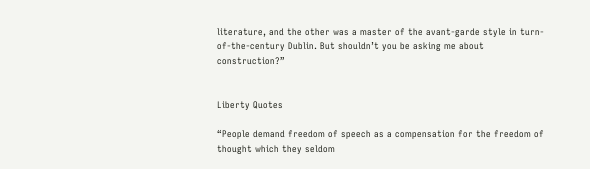literature, and the other was a master of the avant-garde style in turn-of-the-century Dublin. But shouldn’t you be asking me about construction?”


Liberty Quotes

“People demand freedom of speech as a compensation for the freedom of thought which they seldom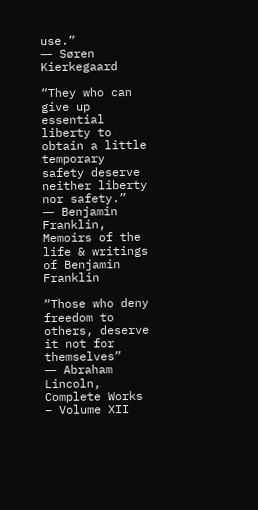use.”
― Søren Kierkegaard

“They who can give up essential liberty to obtain a little temporary safety deserve neither liberty nor safety.”
― Benjamin Franklin, Memoirs of the life & writings of Benjamin Franklin

“Those who deny freedom to others, deserve it not for themselves”
― Abraham Lincoln, Complete Works – Volume XII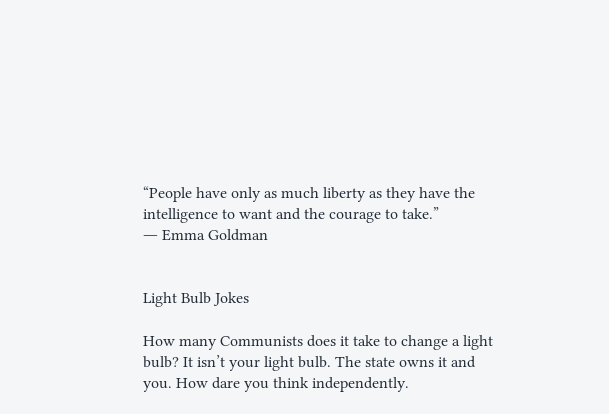“People have only as much liberty as they have the intelligence to want and the courage to take.”
― Emma Goldman


Light Bulb Jokes

How many Communists does it take to change a light bulb? It isn’t your light bulb. The state owns it and you. How dare you think independently.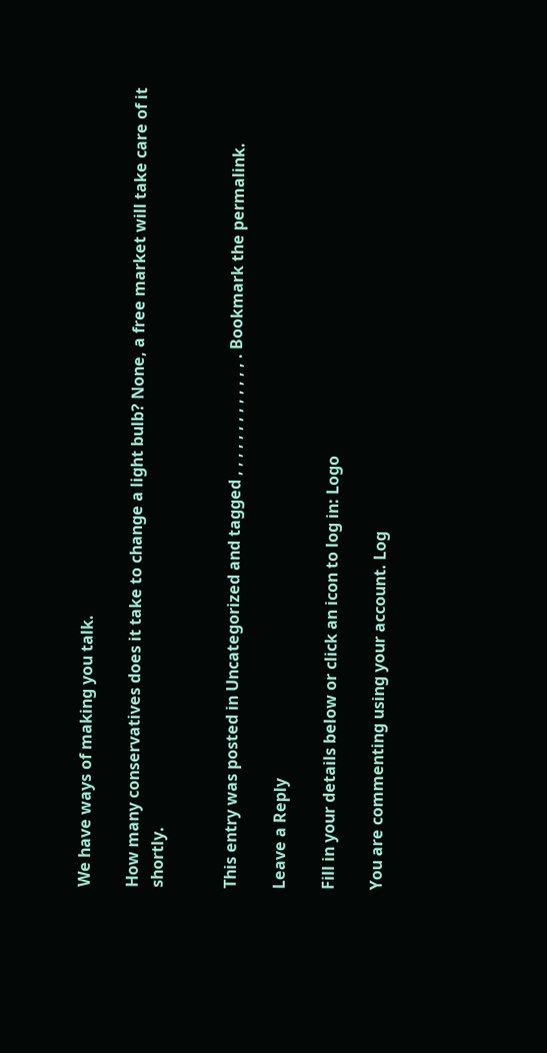We have ways of making you talk.

How many conservatives does it take to change a light bulb? None, a free market will take care of it shortly.


This entry was posted in Uncategorized and tagged , , , , , , , , , , , , , . Bookmark the permalink.

Leave a Reply

Fill in your details below or click an icon to log in: Logo

You are commenting using your account. Log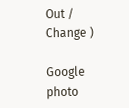Out /  Change )

Google photo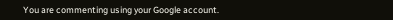You are commenting using your Google account.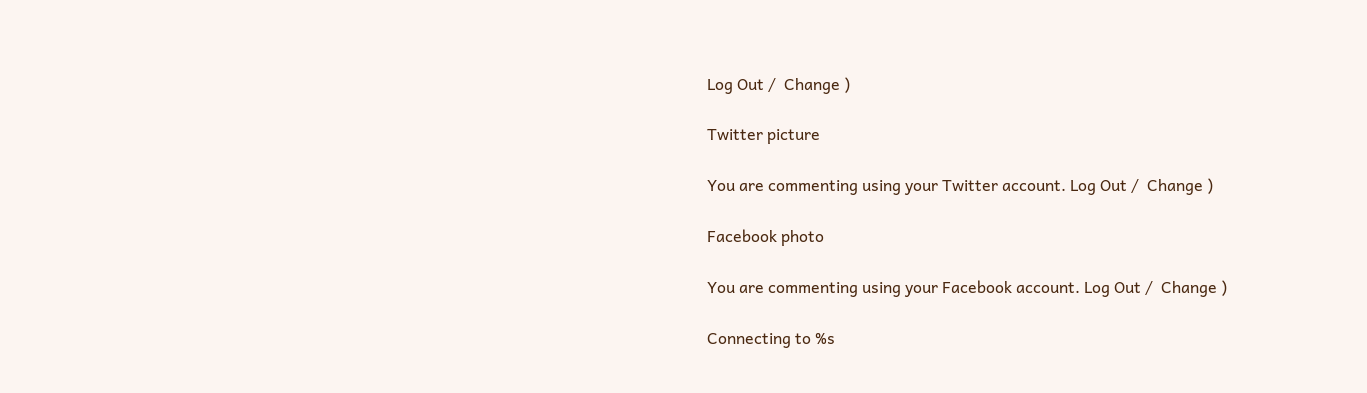Log Out /  Change )

Twitter picture

You are commenting using your Twitter account. Log Out /  Change )

Facebook photo

You are commenting using your Facebook account. Log Out /  Change )

Connecting to %s